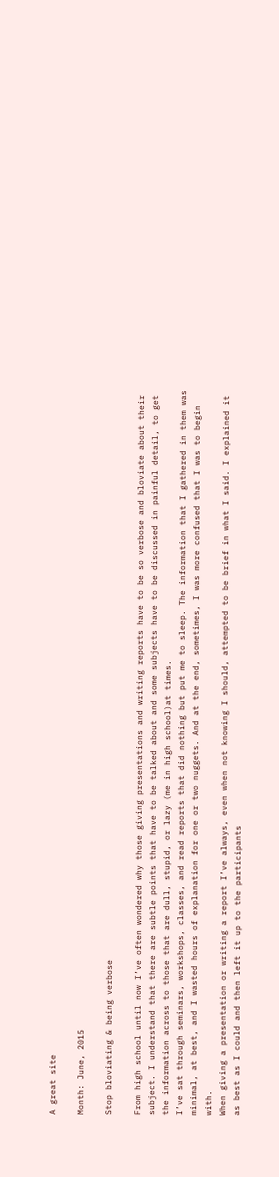A great site

Month: June, 2015

Stop bloviating & being verbose

From high school until now I’ve often wondered why those giving presentations and writing reports have to be so verbose and bloviate about their subject. I understand that there are subtle points that have to be talked about and some subjects have to be discussed in painful detail, to get the information across to those that are dull, stupid, or lazy (me in high school)at times.
I’ve sat through seminars, workshops, classes, and read reports that did nothing but put me to sleep. The information that I gathered in them was minimal, at best, and I wasted hours of explanation for one or two nuggets. And at the end, sometimes, I was more confused that I was to begin with.
When giving a presentation or writing a report I’ve always, even when not knowing I should, attempted to be brief in what I said. I explained it as best as I could and then left it up to the participants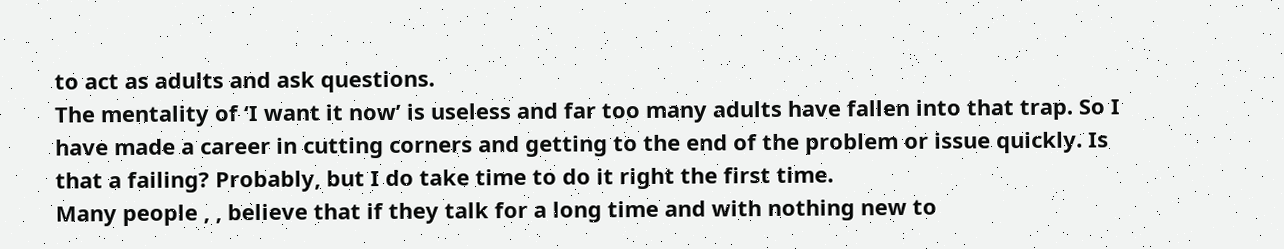to act as adults and ask questions.
The mentality of ‘I want it now’ is useless and far too many adults have fallen into that trap. So I have made a career in cutting corners and getting to the end of the problem or issue quickly. Is that a failing? Probably, but I do take time to do it right the first time.
Many people , , believe that if they talk for a long time and with nothing new to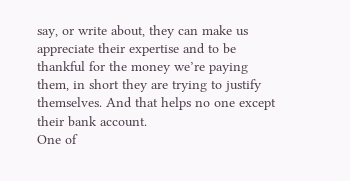say, or write about, they can make us appreciate their expertise and to be thankful for the money we’re paying them, in short they are trying to justify themselves. And that helps no one except their bank account.
One of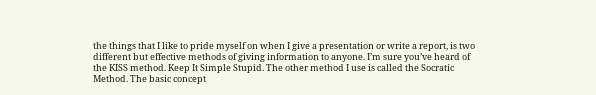the things that I like to pride myself on when I give a presentation or write a report, is two different but effective methods of giving information to anyone. I’m sure you’ve heard of the KISS method. Keep It Simple Stupid. The other method I use is called the Socratic Method. The basic concept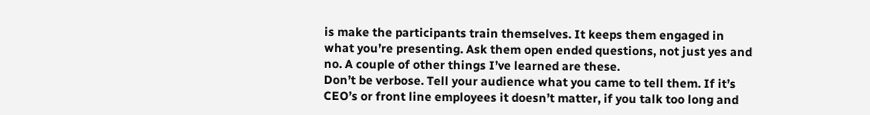is make the participants train themselves. It keeps them engaged in what you’re presenting. Ask them open ended questions, not just yes and no. A couple of other things I’ve learned are these.
Don’t be verbose. Tell your audience what you came to tell them. If it’s CEO’s or front line employees it doesn’t matter, if you talk too long and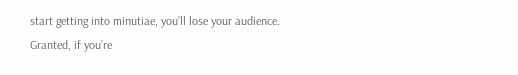start getting into minutiae, you’ll lose your audience.
Granted, if you’re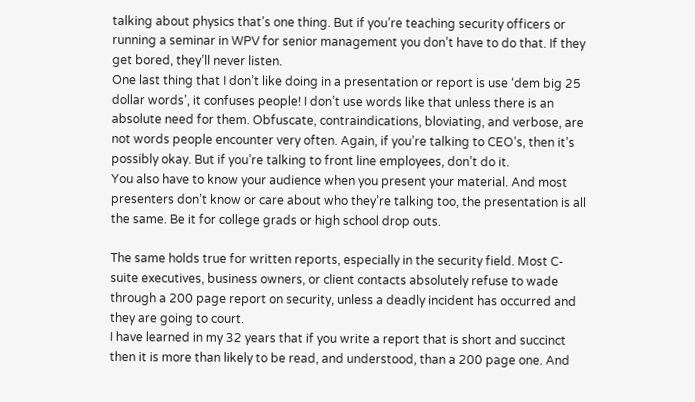talking about physics that’s one thing. But if you’re teaching security officers or running a seminar in WPV for senior management you don’t have to do that. If they get bored, they’ll never listen.
One last thing that I don’t like doing in a presentation or report is use ‘dem big 25 dollar words’, it confuses people! I don’t use words like that unless there is an absolute need for them. Obfuscate, contraindications, bloviating, and verbose, are not words people encounter very often. Again, if you’re talking to CEO’s, then it’s possibly okay. But if you’re talking to front line employees, don’t do it.
You also have to know your audience when you present your material. And most presenters don’t know or care about who they’re talking too, the presentation is all the same. Be it for college grads or high school drop outs.

The same holds true for written reports, especially in the security field. Most C-suite executives, business owners, or client contacts absolutely refuse to wade through a 200 page report on security, unless a deadly incident has occurred and they are going to court.
I have learned in my 32 years that if you write a report that is short and succinct then it is more than likely to be read, and understood, than a 200 page one. And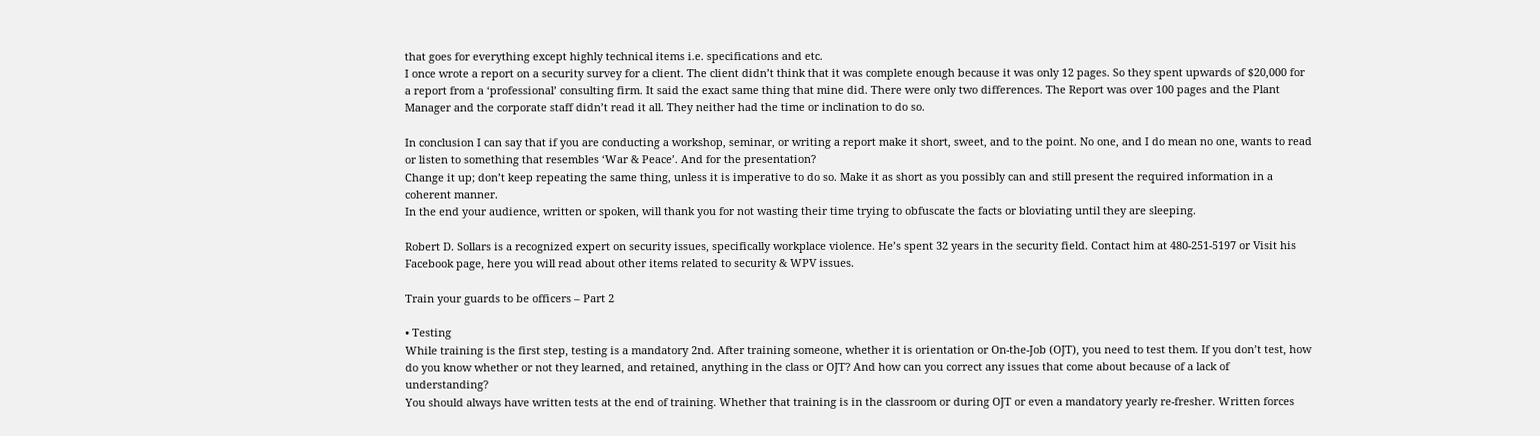that goes for everything except highly technical items i.e. specifications and etc.
I once wrote a report on a security survey for a client. The client didn’t think that it was complete enough because it was only 12 pages. So they spent upwards of $20,000 for a report from a ‘professional’ consulting firm. It said the exact same thing that mine did. There were only two differences. The Report was over 100 pages and the Plant Manager and the corporate staff didn’t read it all. They neither had the time or inclination to do so.

In conclusion I can say that if you are conducting a workshop, seminar, or writing a report make it short, sweet, and to the point. No one, and I do mean no one, wants to read or listen to something that resembles ‘War & Peace’. And for the presentation?
Change it up; don’t keep repeating the same thing, unless it is imperative to do so. Make it as short as you possibly can and still present the required information in a coherent manner.
In the end your audience, written or spoken, will thank you for not wasting their time trying to obfuscate the facts or bloviating until they are sleeping.

Robert D. Sollars is a recognized expert on security issues, specifically workplace violence. He’s spent 32 years in the security field. Contact him at 480-251-5197 or Visit his Facebook page, here you will read about other items related to security & WPV issues.

Train your guards to be officers – Part 2

• Testing
While training is the first step, testing is a mandatory 2nd. After training someone, whether it is orientation or On-the-Job (OJT), you need to test them. If you don’t test, how do you know whether or not they learned, and retained, anything in the class or OJT? And how can you correct any issues that come about because of a lack of understanding?
You should always have written tests at the end of training. Whether that training is in the classroom or during OJT or even a mandatory yearly re-fresher. Written forces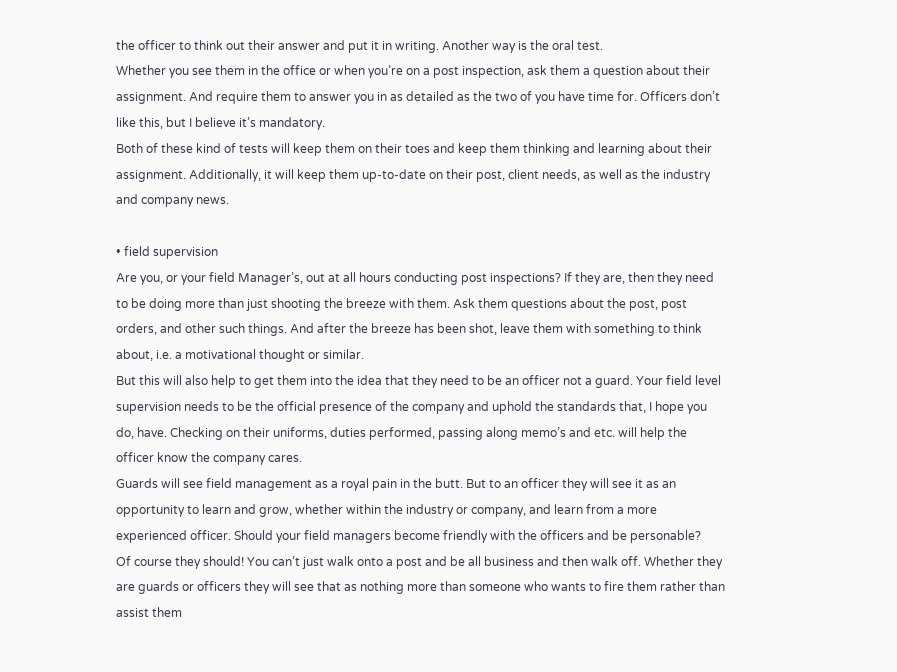the officer to think out their answer and put it in writing. Another way is the oral test.
Whether you see them in the office or when you’re on a post inspection, ask them a question about their assignment. And require them to answer you in as detailed as the two of you have time for. Officers don’t like this, but I believe it’s mandatory.
Both of these kind of tests will keep them on their toes and keep them thinking and learning about their assignment. Additionally, it will keep them up-to-date on their post, client needs, as well as the industry and company news.

• field supervision
Are you, or your field Manager’s, out at all hours conducting post inspections? If they are, then they need to be doing more than just shooting the breeze with them. Ask them questions about the post, post orders, and other such things. And after the breeze has been shot, leave them with something to think about, i.e. a motivational thought or similar.
But this will also help to get them into the idea that they need to be an officer not a guard. Your field level supervision needs to be the official presence of the company and uphold the standards that, I hope you do, have. Checking on their uniforms, duties performed, passing along memo’s and etc. will help the officer know the company cares.
Guards will see field management as a royal pain in the butt. But to an officer they will see it as an opportunity to learn and grow, whether within the industry or company, and learn from a more experienced officer. Should your field managers become friendly with the officers and be personable?
Of course they should! You can’t just walk onto a post and be all business and then walk off. Whether they are guards or officers they will see that as nothing more than someone who wants to fire them rather than assist them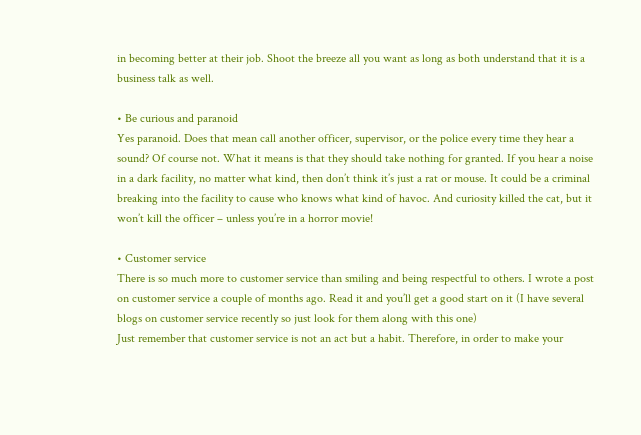in becoming better at their job. Shoot the breeze all you want as long as both understand that it is a business talk as well.

• Be curious and paranoid
Yes paranoid. Does that mean call another officer, supervisor, or the police every time they hear a sound? Of course not. What it means is that they should take nothing for granted. If you hear a noise in a dark facility, no matter what kind, then don’t think it’s just a rat or mouse. It could be a criminal breaking into the facility to cause who knows what kind of havoc. And curiosity killed the cat, but it won’t kill the officer – unless you’re in a horror movie!

• Customer service
There is so much more to customer service than smiling and being respectful to others. I wrote a post on customer service a couple of months ago. Read it and you’ll get a good start on it (I have several blogs on customer service recently so just look for them along with this one)
Just remember that customer service is not an act but a habit. Therefore, in order to make your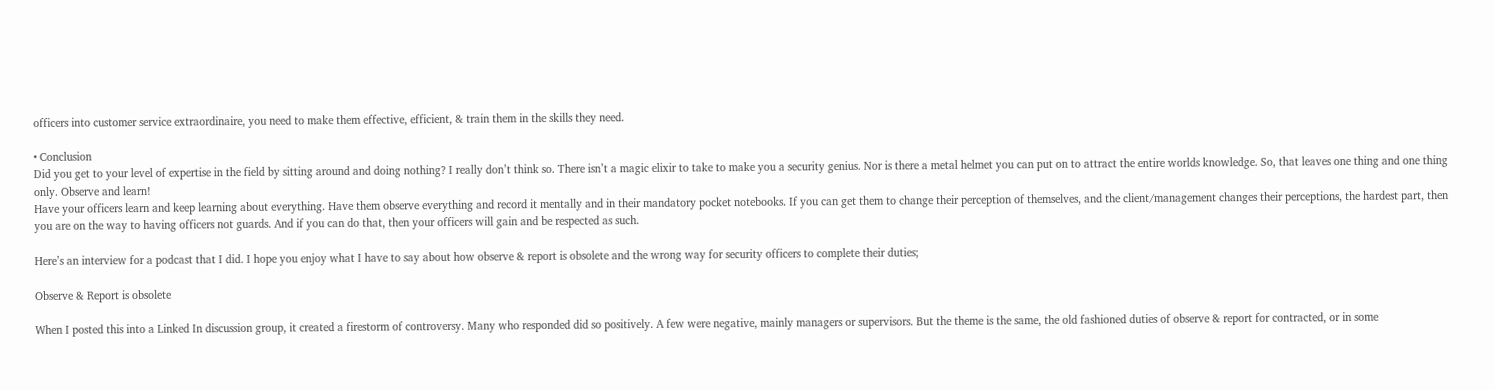officers into customer service extraordinaire, you need to make them effective, efficient, & train them in the skills they need.

• Conclusion
Did you get to your level of expertise in the field by sitting around and doing nothing? I really don’t think so. There isn’t a magic elixir to take to make you a security genius. Nor is there a metal helmet you can put on to attract the entire worlds knowledge. So, that leaves one thing and one thing only. Observe and learn!
Have your officers learn and keep learning about everything. Have them observe everything and record it mentally and in their mandatory pocket notebooks. If you can get them to change their perception of themselves, and the client/management changes their perceptions, the hardest part, then you are on the way to having officers not guards. And if you can do that, then your officers will gain and be respected as such.

Here’s an interview for a podcast that I did. I hope you enjoy what I have to say about how observe & report is obsolete and the wrong way for security officers to complete their duties;

Observe & Report is obsolete

When I posted this into a Linked In discussion group, it created a firestorm of controversy. Many who responded did so positively. A few were negative, mainly managers or supervisors. But the theme is the same, the old fashioned duties of observe & report for contracted, or in some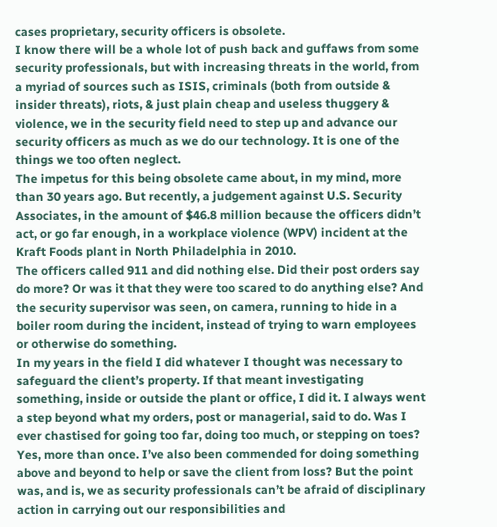cases proprietary, security officers is obsolete.
I know there will be a whole lot of push back and guffaws from some security professionals, but with increasing threats in the world, from a myriad of sources such as ISIS, criminals (both from outside & insider threats), riots, & just plain cheap and useless thuggery & violence, we in the security field need to step up and advance our security officers as much as we do our technology. It is one of the things we too often neglect.
The impetus for this being obsolete came about, in my mind, more than 30 years ago. But recently, a judgement against U.S. Security Associates, in the amount of $46.8 million because the officers didn’t act, or go far enough, in a workplace violence (WPV) incident at the Kraft Foods plant in North Philadelphia in 2010.
The officers called 911 and did nothing else. Did their post orders say do more? Or was it that they were too scared to do anything else? And the security supervisor was seen, on camera, running to hide in a boiler room during the incident, instead of trying to warn employees or otherwise do something.
In my years in the field I did whatever I thought was necessary to safeguard the client’s property. If that meant investigating something, inside or outside the plant or office, I did it. I always went a step beyond what my orders, post or managerial, said to do. Was I ever chastised for going too far, doing too much, or stepping on toes? Yes, more than once. I’ve also been commended for doing something above and beyond to help or save the client from loss? But the point was, and is, we as security professionals can’t be afraid of disciplinary action in carrying out our responsibilities and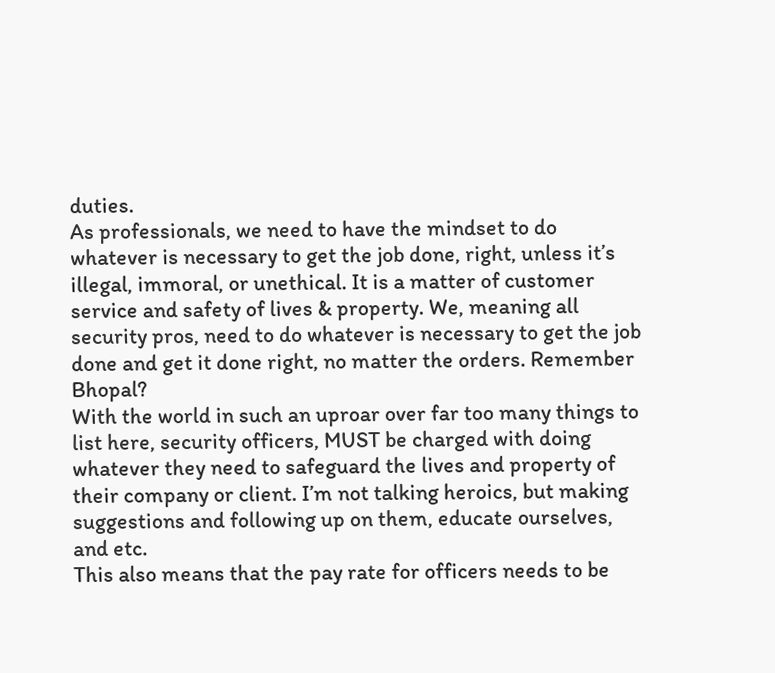duties.
As professionals, we need to have the mindset to do whatever is necessary to get the job done, right, unless it’s illegal, immoral, or unethical. It is a matter of customer service and safety of lives & property. We, meaning all security pros, need to do whatever is necessary to get the job done and get it done right, no matter the orders. Remember Bhopal?
With the world in such an uproar over far too many things to list here, security officers, MUST be charged with doing whatever they need to safeguard the lives and property of their company or client. I’m not talking heroics, but making suggestions and following up on them, educate ourselves, and etc.
This also means that the pay rate for officers needs to be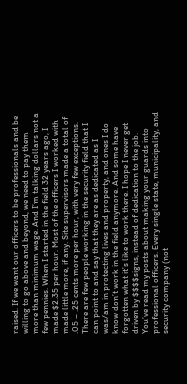raised. If we want our officers to be professionals and be willing to go above and beyond, we need to pay them more than minimum wage. And I’m talking dollars not a few pennies. When I started in the field 32 years ago, I made $2.35 per hour. Most of the officers I worked with made little more, if any. Site supervisors made a total of .05 – .25 cents more per hour, with very few exceptions.
There are few people working in the security field that I can point to and say that they are as dedicated as I was/am in protecting lives and property, and ones I do know don’t work in the field anymore. And some have forgotten what it’s like to work there. I hope I never get driven by $$$$signs, instead of dedication to the job.
You’ve read my posts about making your guards into professional officers. Every single state, municipality, and security company (not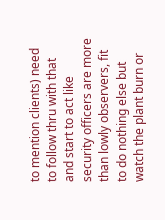to mention clients) need to follow thru with that and start to act like security officers are more than lowly observers, fit to do nothing else but watch the plant burn or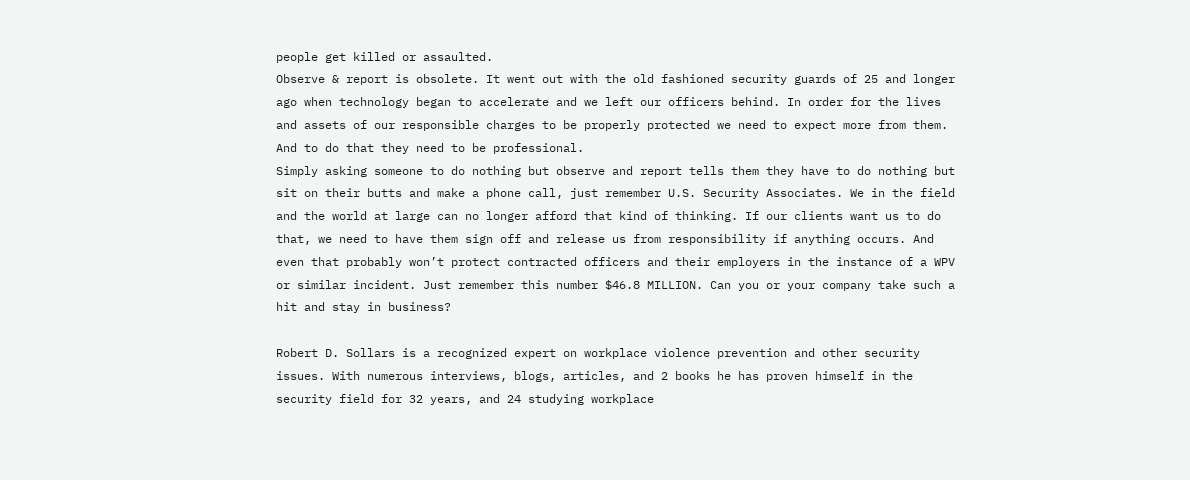people get killed or assaulted.
Observe & report is obsolete. It went out with the old fashioned security guards of 25 and longer ago when technology began to accelerate and we left our officers behind. In order for the lives and assets of our responsible charges to be properly protected we need to expect more from them. And to do that they need to be professional.
Simply asking someone to do nothing but observe and report tells them they have to do nothing but sit on their butts and make a phone call, just remember U.S. Security Associates. We in the field and the world at large can no longer afford that kind of thinking. If our clients want us to do that, we need to have them sign off and release us from responsibility if anything occurs. And even that probably won’t protect contracted officers and their employers in the instance of a WPV or similar incident. Just remember this number $46.8 MILLION. Can you or your company take such a hit and stay in business?

Robert D. Sollars is a recognized expert on workplace violence prevention and other security issues. With numerous interviews, blogs, articles, and 2 books he has proven himself in the security field for 32 years, and 24 studying workplace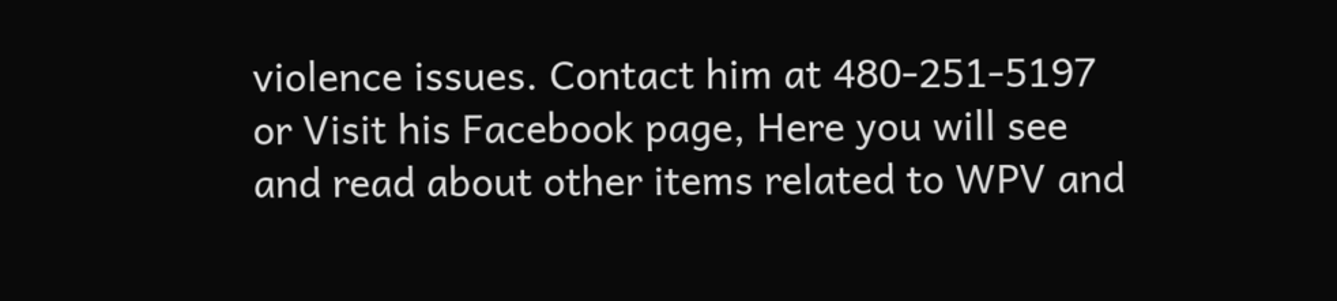violence issues. Contact him at 480-251-5197 or Visit his Facebook page, Here you will see and read about other items related to WPV and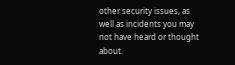other security issues, as well as incidents you may not have heard or thought about.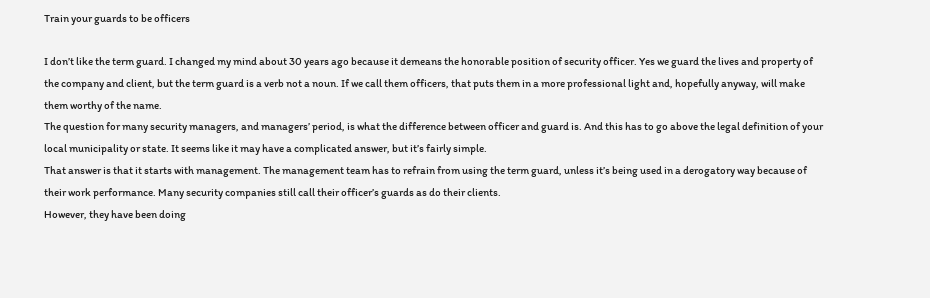Train your guards to be officers

I don’t like the term guard. I changed my mind about 30 years ago because it demeans the honorable position of security officer. Yes we guard the lives and property of the company and client, but the term guard is a verb not a noun. If we call them officers, that puts them in a more professional light and, hopefully anyway, will make them worthy of the name.
The question for many security managers, and managers’ period, is what the difference between officer and guard is. And this has to go above the legal definition of your local municipality or state. It seems like it may have a complicated answer, but it’s fairly simple.
That answer is that it starts with management. The management team has to refrain from using the term guard, unless it’s being used in a derogatory way because of their work performance. Many security companies still call their officer’s guards as do their clients.
However, they have been doing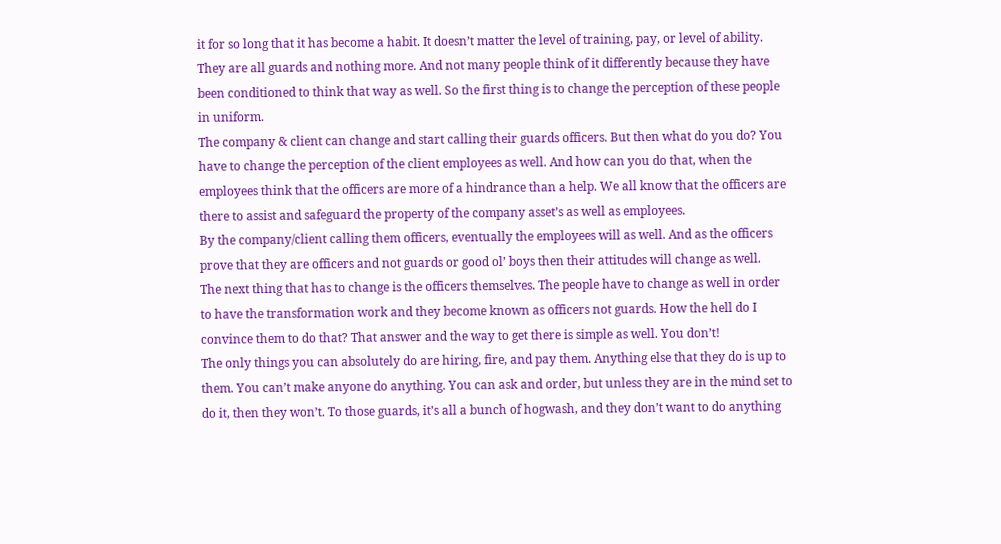it for so long that it has become a habit. It doesn’t matter the level of training, pay, or level of ability. They are all guards and nothing more. And not many people think of it differently because they have been conditioned to think that way as well. So the first thing is to change the perception of these people in uniform.
The company & client can change and start calling their guards officers. But then what do you do? You have to change the perception of the client employees as well. And how can you do that, when the employees think that the officers are more of a hindrance than a help. We all know that the officers are there to assist and safeguard the property of the company asset’s as well as employees.
By the company/client calling them officers, eventually the employees will as well. And as the officers prove that they are officers and not guards or good ol’ boys then their attitudes will change as well.
The next thing that has to change is the officers themselves. The people have to change as well in order to have the transformation work and they become known as officers not guards. How the hell do I convince them to do that? That answer and the way to get there is simple as well. You don’t!
The only things you can absolutely do are hiring, fire, and pay them. Anything else that they do is up to them. You can’t make anyone do anything. You can ask and order, but unless they are in the mind set to do it, then they won’t. To those guards, it’s all a bunch of hogwash, and they don’t want to do anything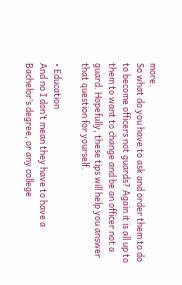more.
So what do you have to ask and order them to do to become officers not guards? Again it is all up to them to want to change and be an officer not a guard. Hopefully, these tips will help you answer that question for yourself.

• Education
And no I don’t mean they have to have a Bachelor’s degree, or any college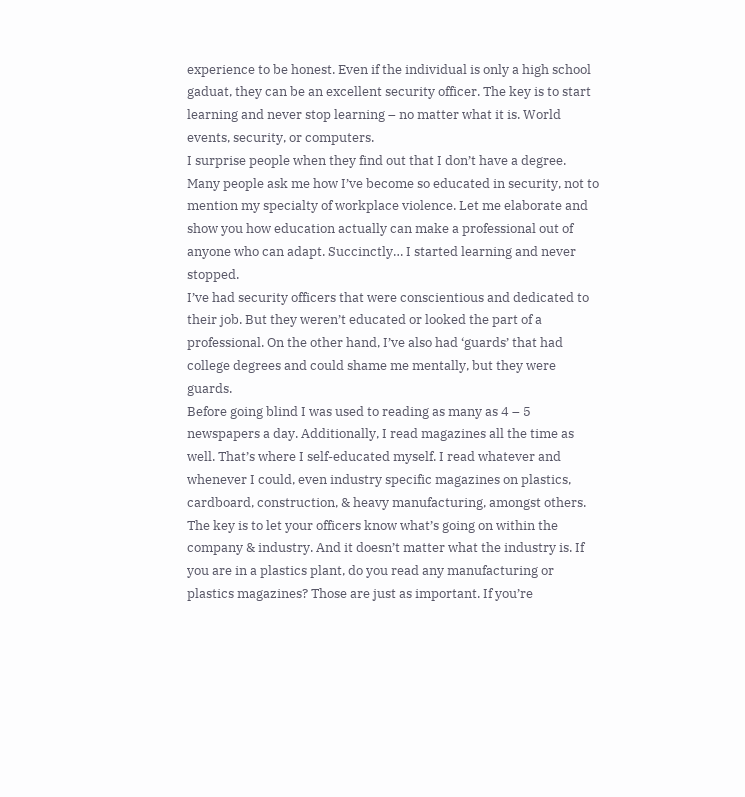experience to be honest. Even if the individual is only a high school gaduat, they can be an excellent security officer. The key is to start learning and never stop learning – no matter what it is. World events, security, or computers.
I surprise people when they find out that I don’t have a degree. Many people ask me how I’ve become so educated in security, not to mention my specialty of workplace violence. Let me elaborate and show you how education actually can make a professional out of anyone who can adapt. Succinctly… I started learning and never stopped.
I’ve had security officers that were conscientious and dedicated to their job. But they weren’t educated or looked the part of a professional. On the other hand, I’ve also had ‘guards’ that had college degrees and could shame me mentally, but they were guards.
Before going blind I was used to reading as many as 4 – 5 newspapers a day. Additionally, I read magazines all the time as well. That’s where I self-educated myself. I read whatever and whenever I could, even industry specific magazines on plastics, cardboard, construction, & heavy manufacturing, amongst others.
The key is to let your officers know what’s going on within the company & industry. And it doesn’t matter what the industry is. If you are in a plastics plant, do you read any manufacturing or plastics magazines? Those are just as important. If you’re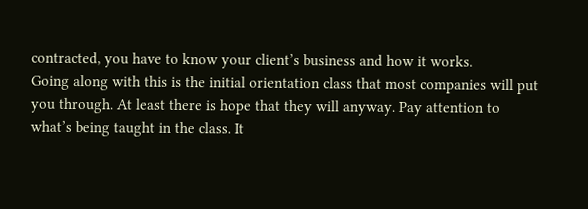contracted, you have to know your client’s business and how it works.
Going along with this is the initial orientation class that most companies will put you through. At least there is hope that they will anyway. Pay attention to what’s being taught in the class. It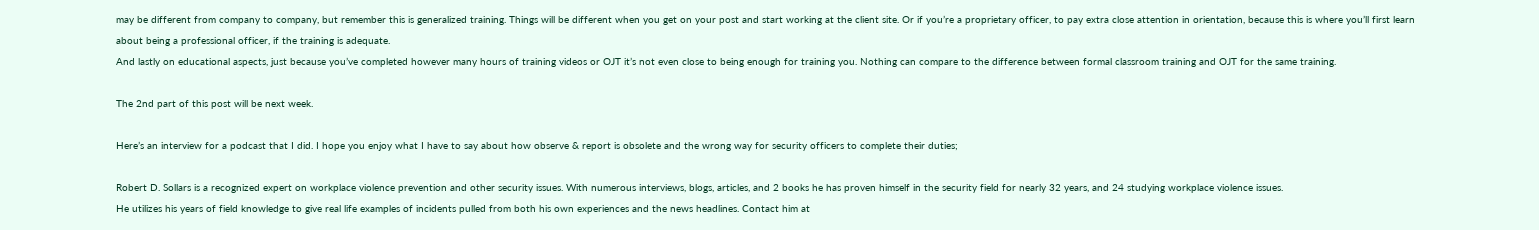may be different from company to company, but remember this is generalized training. Things will be different when you get on your post and start working at the client site. Or if you’re a proprietary officer, to pay extra close attention in orientation, because this is where you’ll first learn about being a professional officer, if the training is adequate.
And lastly on educational aspects, just because you’ve completed however many hours of training videos or OJT it’s not even close to being enough for training you. Nothing can compare to the difference between formal classroom training and OJT for the same training.

The 2nd part of this post will be next week.

Here’s an interview for a podcast that I did. I hope you enjoy what I have to say about how observe & report is obsolete and the wrong way for security officers to complete their duties;

Robert D. Sollars is a recognized expert on workplace violence prevention and other security issues. With numerous interviews, blogs, articles, and 2 books he has proven himself in the security field for nearly 32 years, and 24 studying workplace violence issues.
He utilizes his years of field knowledge to give real life examples of incidents pulled from both his own experiences and the news headlines. Contact him at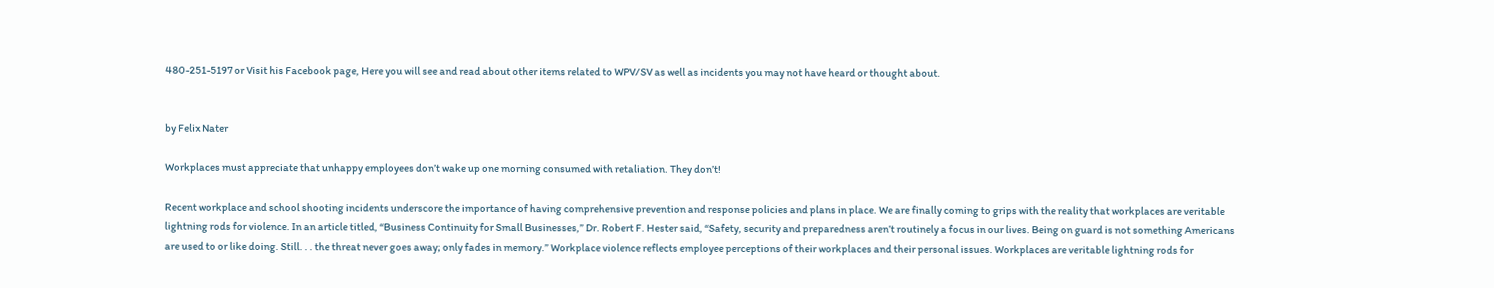480-251-5197 or Visit his Facebook page, Here you will see and read about other items related to WPV/SV as well as incidents you may not have heard or thought about.


by Felix Nater

Workplaces must appreciate that unhappy employees don’t wake up one morning consumed with retaliation. They don’t!

Recent workplace and school shooting incidents underscore the importance of having comprehensive prevention and response policies and plans in place. We are finally coming to grips with the reality that workplaces are veritable lightning rods for violence. In an article titled, “Business Continuity for Small Businesses,” Dr. Robert F. Hester said, “Safety, security and preparedness aren’t routinely a focus in our lives. Being on guard is not something Americans are used to or like doing. Still. . . the threat never goes away; only fades in memory.” Workplace violence reflects employee perceptions of their workplaces and their personal issues. Workplaces are veritable lightning rods for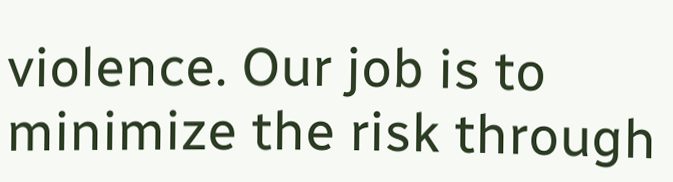violence. Our job is to minimize the risk through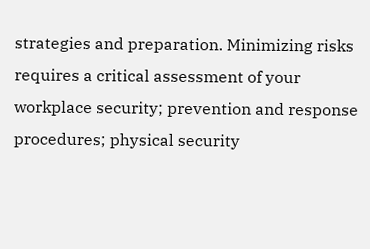strategies and preparation. Minimizing risks requires a critical assessment of your workplace security; prevention and response procedures; physical security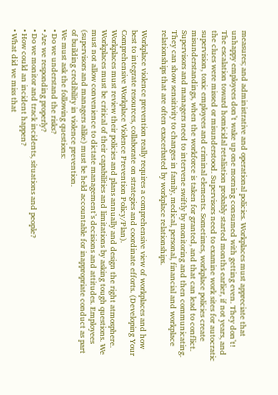measures; and administrative and operational policies. Workplaces must appreciate that unhappy employees don’t wake up one morning consumed with getting even. They don’t! The escalation toward homicidal retaliation probably started months earlier, if not years, and the clues were missed or misunderstood. Supervisors need to examine work sites for autocratic supervision, toxic employees and criminal elements. Sometimes, workplace policies create misunderstandings, when the workforce is taken for granted, and that can lead to conflict. Supervisors and managers need to intervene swiftly by monitoring and then communicating. They can show sensitivity to changes in family, medical, personal, financial and workplace relationships that are often exacerbated by workplace relationships.

Workplace violence prevention really requires a comprehensive view of workplaces and how best to integrate resources, collaborate on strategies and coordinate efforts. (Developing Your Comprehensive Workplace Violence Prevention Policy/Plan).
Workplaces must review their policies and plans annually and design the right atmosphere. Workplaces must be critical of their capabilities and limitations by asking tough questions. We must not allow convenience to dictate management’s decisions and attitudes. Employees (supervisors and managers alike) must be held accountable for inappropriate conduct as part of building credibility in violence prevention.
We must ask the following questions:
• Do we understand the risks?
• Are we responding properly?
• Do we monitor and track incidents, situations and people?
• How could an incident happen?
• What did we miss that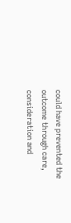could have prevented the outcome through care, consideration and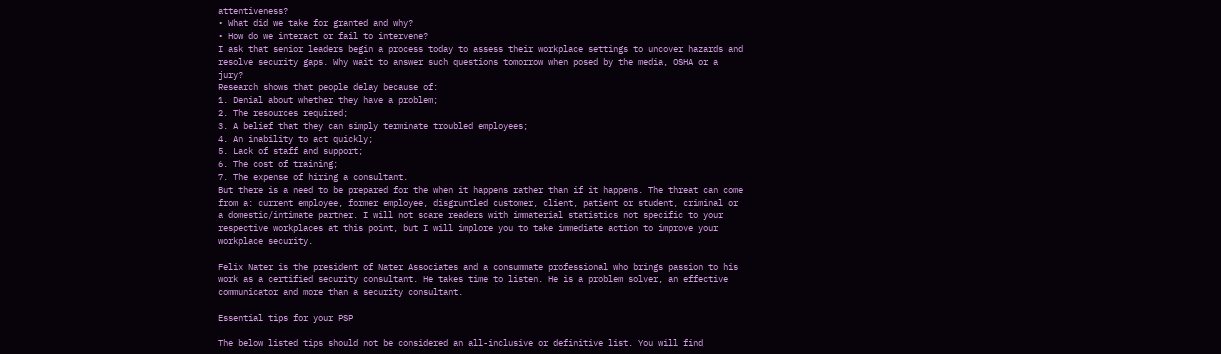attentiveness?
• What did we take for granted and why?
• How do we interact or fail to intervene?
I ask that senior leaders begin a process today to assess their workplace settings to uncover hazards and resolve security gaps. Why wait to answer such questions tomorrow when posed by the media, OSHA or a jury?
Research shows that people delay because of:
1. Denial about whether they have a problem;
2. The resources required;
3. A belief that they can simply terminate troubled employees;
4. An inability to act quickly;
5. Lack of staff and support;
6. The cost of training;
7. The expense of hiring a consultant.
But there is a need to be prepared for the when it happens rather than if it happens. The threat can come from a: current employee, former employee, disgruntled customer, client, patient or student, criminal or a domestic/intimate partner. I will not scare readers with immaterial statistics not specific to your respective workplaces at this point, but I will implore you to take immediate action to improve your workplace security.

Felix Nater is the president of Nater Associates and a consummate professional who brings passion to his work as a certified security consultant. He takes time to listen. He is a problem solver, an effective communicator and more than a security consultant.

Essential tips for your PSP

The below listed tips should not be considered an all-inclusive or definitive list. You will find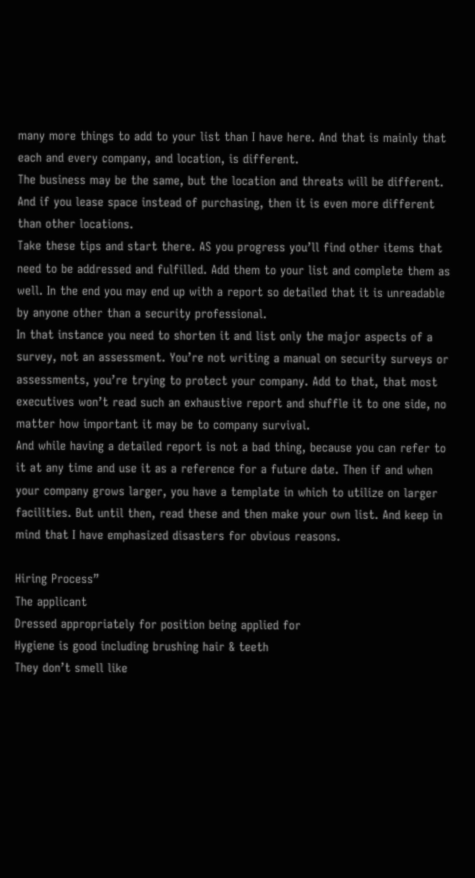many more things to add to your list than I have here. And that is mainly that each and every company, and location, is different.
The business may be the same, but the location and threats will be different. And if you lease space instead of purchasing, then it is even more different than other locations.
Take these tips and start there. AS you progress you’ll find other items that need to be addressed and fulfilled. Add them to your list and complete them as well. In the end you may end up with a report so detailed that it is unreadable by anyone other than a security professional.
In that instance you need to shorten it and list only the major aspects of a survey, not an assessment. You’re not writing a manual on security surveys or assessments, you’re trying to protect your company. Add to that, that most executives won’t read such an exhaustive report and shuffle it to one side, no matter how important it may be to company survival.
And while having a detailed report is not a bad thing, because you can refer to it at any time and use it as a reference for a future date. Then if and when your company grows larger, you have a template in which to utilize on larger facilities. But until then, read these and then make your own list. And keep in mind that I have emphasized disasters for obvious reasons.

Hiring Process”
The applicant
Dressed appropriately for position being applied for
Hygiene is good including brushing hair & teeth
They don’t smell like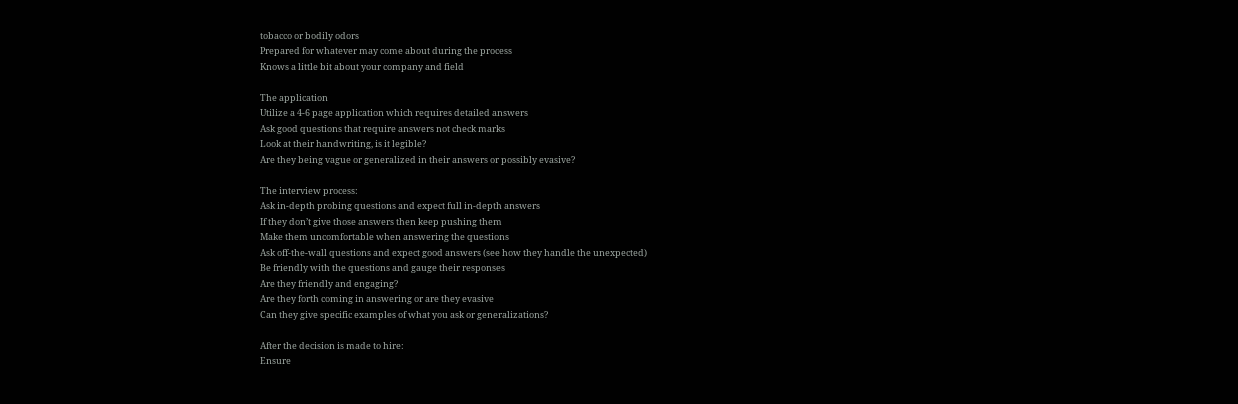tobacco or bodily odors
Prepared for whatever may come about during the process
Knows a little bit about your company and field

The application
Utilize a 4-6 page application which requires detailed answers
Ask good questions that require answers not check marks
Look at their handwriting, is it legible?
Are they being vague or generalized in their answers or possibly evasive?

The interview process:
Ask in-depth probing questions and expect full in-depth answers
If they don’t give those answers then keep pushing them
Make them uncomfortable when answering the questions
Ask off-the-wall questions and expect good answers (see how they handle the unexpected)
Be friendly with the questions and gauge their responses
Are they friendly and engaging?
Are they forth coming in answering or are they evasive
Can they give specific examples of what you ask or generalizations?

After the decision is made to hire:
Ensure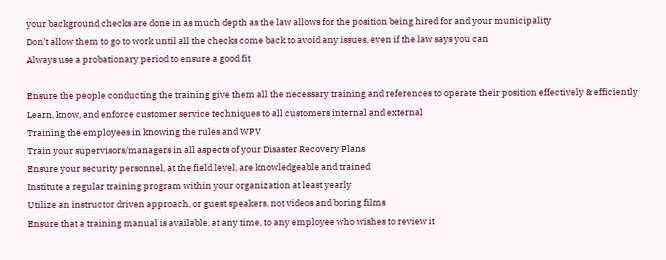your background checks are done in as much depth as the law allows for the position being hired for and your municipality
Don’t allow them to go to work until all the checks come back to avoid any issues, even if the law says you can
Always use a probationary period to ensure a good fit

Ensure the people conducting the training give them all the necessary training and references to operate their position effectively & efficiently
Learn, know, and enforce customer service techniques to all customers internal and external
Training the employees in knowing the rules and WPV
Train your supervisors/managers in all aspects of your Disaster Recovery Plans
Ensure your security personnel, at the field level, are knowledgeable and trained
Institute a regular training program within your organization at least yearly
Utilize an instructor driven approach, or guest speakers, not videos and boring films
Ensure that a training manual is available, at any time, to any employee who wishes to review it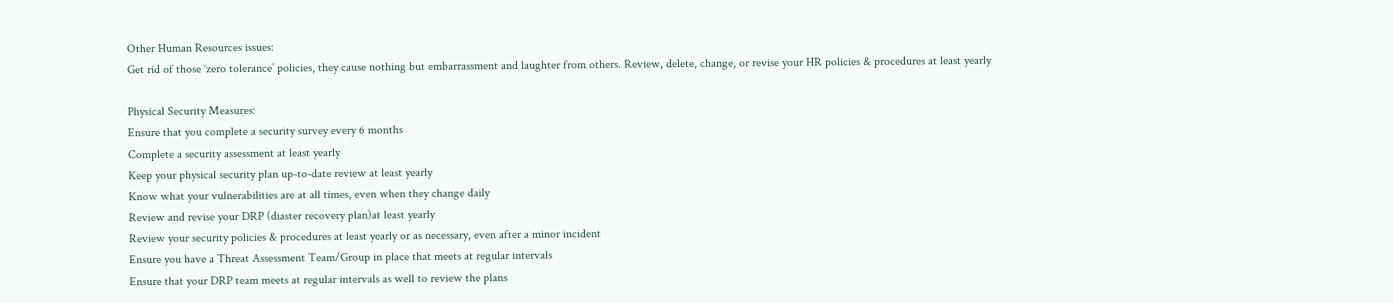Other Human Resources issues:
Get rid of those ‘zero tolerance’ policies, they cause nothing but embarrassment and laughter from others. Review, delete, change, or revise your HR policies & procedures at least yearly

Physical Security Measures:
Ensure that you complete a security survey every 6 months
Complete a security assessment at least yearly
Keep your physical security plan up-to-date review at least yearly
Know what your vulnerabilities are at all times, even when they change daily
Review and revise your DRP (diaster recovery plan)at least yearly
Review your security policies & procedures at least yearly or as necessary, even after a minor incident
Ensure you have a Threat Assessment Team/Group in place that meets at regular intervals
Ensure that your DRP team meets at regular intervals as well to review the plans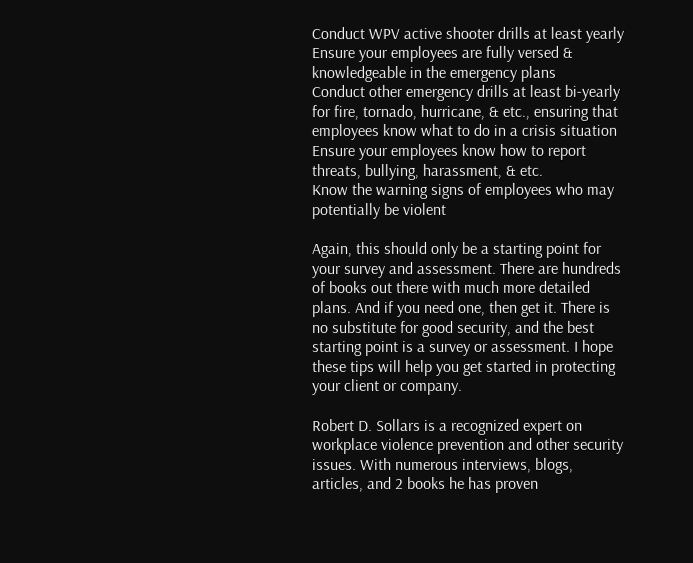Conduct WPV active shooter drills at least yearly
Ensure your employees are fully versed & knowledgeable in the emergency plans
Conduct other emergency drills at least bi-yearly for fire, tornado, hurricane, & etc., ensuring that employees know what to do in a crisis situation
Ensure your employees know how to report threats, bullying, harassment, & etc.
Know the warning signs of employees who may potentially be violent

Again, this should only be a starting point for your survey and assessment. There are hundreds of books out there with much more detailed plans. And if you need one, then get it. There is no substitute for good security, and the best starting point is a survey or assessment. I hope these tips will help you get started in protecting your client or company.

Robert D. Sollars is a recognized expert on workplace violence prevention and other security issues. With numerous interviews, blogs, articles, and 2 books he has proven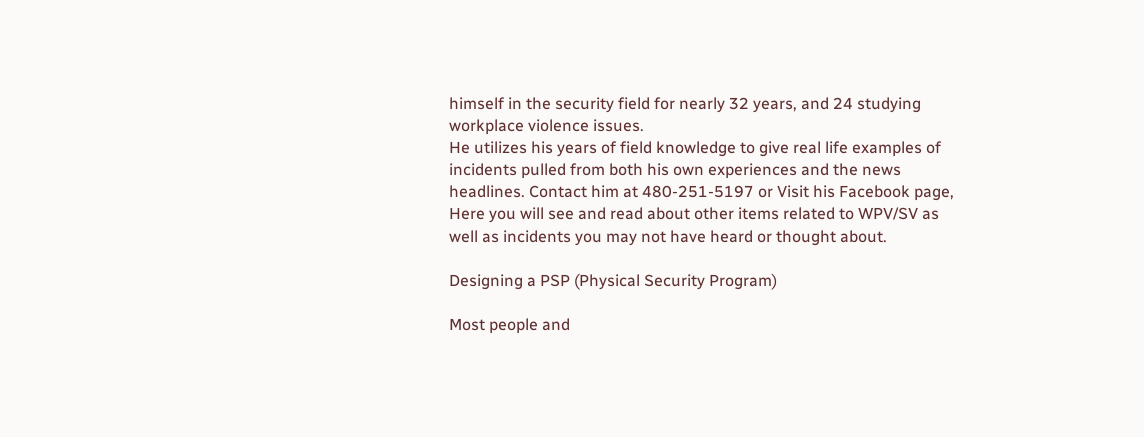himself in the security field for nearly 32 years, and 24 studying workplace violence issues.
He utilizes his years of field knowledge to give real life examples of incidents pulled from both his own experiences and the news headlines. Contact him at 480-251-5197 or Visit his Facebook page, Here you will see and read about other items related to WPV/SV as well as incidents you may not have heard or thought about.

Designing a PSP (Physical Security Program)

Most people and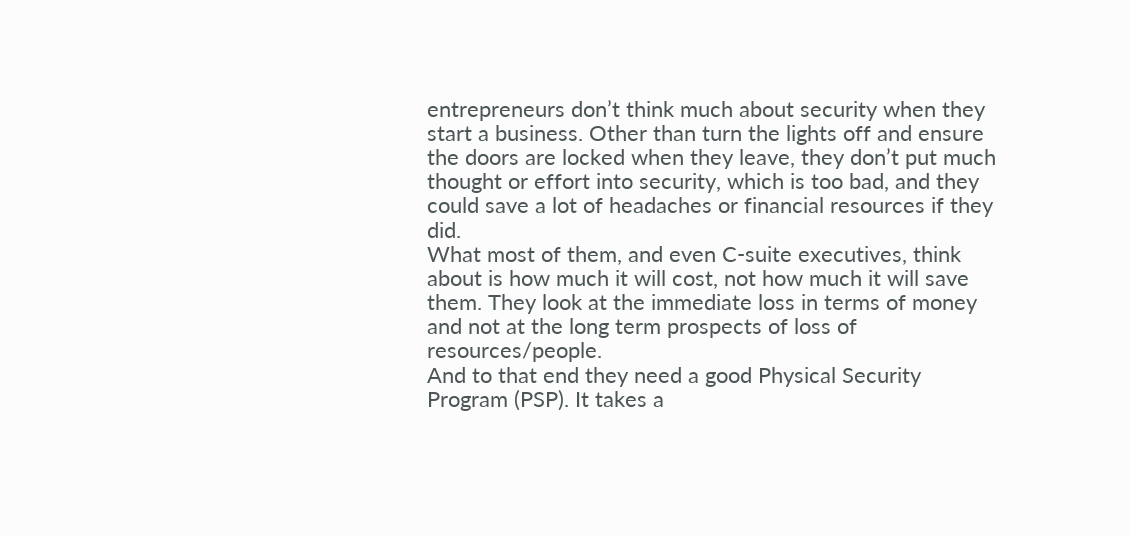entrepreneurs don’t think much about security when they start a business. Other than turn the lights off and ensure the doors are locked when they leave, they don’t put much thought or effort into security, which is too bad, and they could save a lot of headaches or financial resources if they did.
What most of them, and even C-suite executives, think about is how much it will cost, not how much it will save them. They look at the immediate loss in terms of money and not at the long term prospects of loss of resources/people.
And to that end they need a good Physical Security Program (PSP). It takes a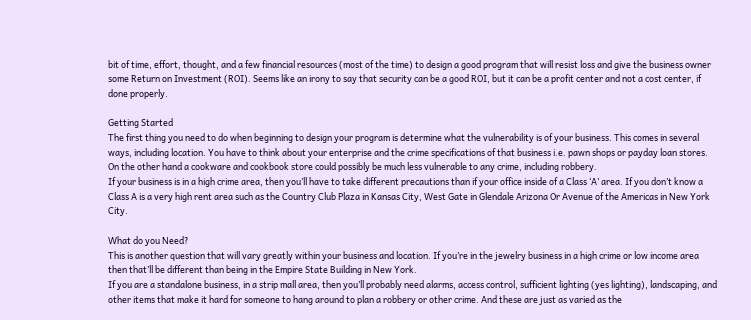bit of time, effort, thought, and a few financial resources (most of the time) to design a good program that will resist loss and give the business owner some Return on Investment (ROI). Seems like an irony to say that security can be a good ROI, but it can be a profit center and not a cost center, if done properly.

Getting Started
The first thing you need to do when beginning to design your program is determine what the vulnerability is of your business. This comes in several ways, including location. You have to think about your enterprise and the crime specifications of that business i.e. pawn shops or payday loan stores. On the other hand a cookware and cookbook store could possibly be much less vulnerable to any crime, including robbery.
If your business is in a high crime area, then you’ll have to take different precautions than if your office inside of a Class ‘A’ area. If you don’t know a Class A is a very high rent area such as the Country Club Plaza in Kansas City, West Gate in Glendale Arizona Or Avenue of the Americas in New York City.

What do you Need?
This is another question that will vary greatly within your business and location. If you’re in the jewelry business in a high crime or low income area then that’ll be different than being in the Empire State Building in New York.
If you are a standalone business, in a strip mall area, then you’ll probably need alarms, access control, sufficient lighting (yes lighting), landscaping, and other items that make it hard for someone to hang around to plan a robbery or other crime. And these are just as varied as the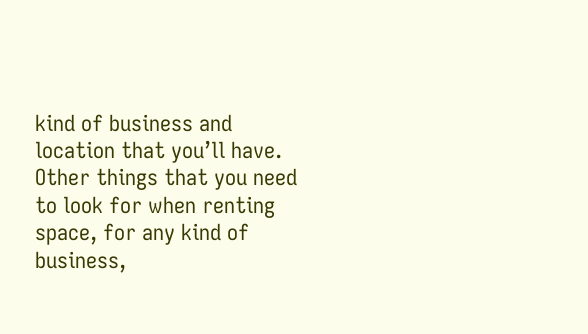kind of business and location that you’ll have.
Other things that you need to look for when renting space, for any kind of business,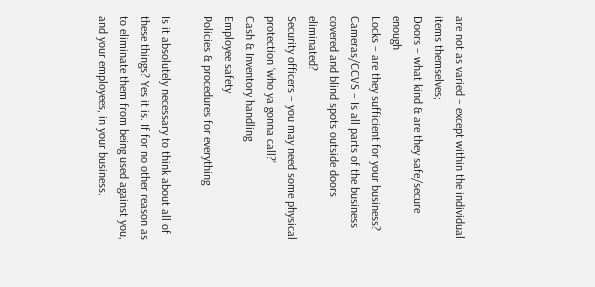are not as varied – except within the individual items themselves;
Doors – what kind & are they safe/secure enough
Locks – are they sufficient for your business?
Cameras/CCVS – Is all parts of the business covered and blind spots outside doors eliminated?
Security officers – you may need some physical protection ‘who ya gonna call?’
Cash & Inventory handling
Employee safety
Policies & procedures for everything

Is it absolutely necessary to think about all of these things? Yes it is. If for no other reason as to eliminate them from being used against you, and your employees, in your business.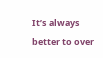It’s always better to over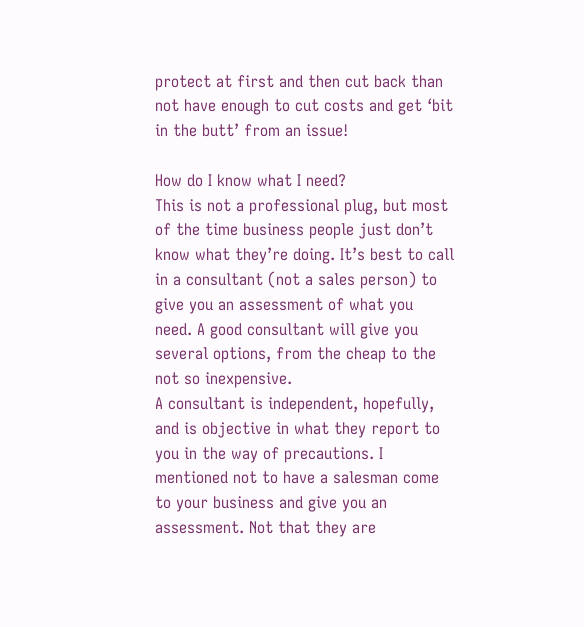protect at first and then cut back than not have enough to cut costs and get ‘bit in the butt’ from an issue!

How do I know what I need?
This is not a professional plug, but most of the time business people just don’t know what they’re doing. It’s best to call in a consultant (not a sales person) to give you an assessment of what you need. A good consultant will give you several options, from the cheap to the not so inexpensive.
A consultant is independent, hopefully, and is objective in what they report to you in the way of precautions. I mentioned not to have a salesman come to your business and give you an assessment. Not that they are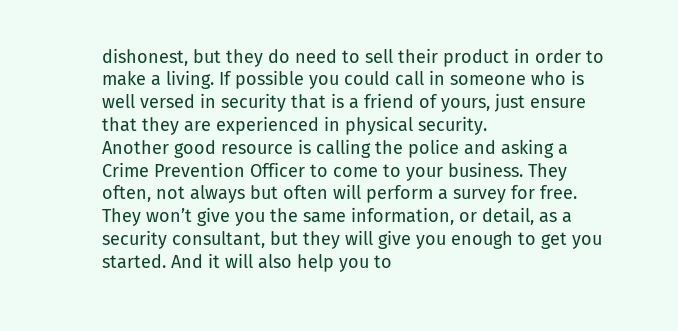dishonest, but they do need to sell their product in order to make a living. If possible you could call in someone who is well versed in security that is a friend of yours, just ensure that they are experienced in physical security.
Another good resource is calling the police and asking a Crime Prevention Officer to come to your business. They often, not always but often will perform a survey for free. They won’t give you the same information, or detail, as a security consultant, but they will give you enough to get you started. And it will also help you to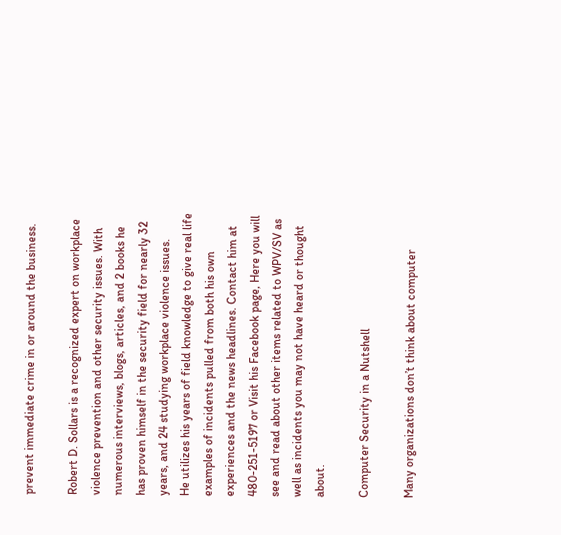prevent immediate crime in or around the business.

Robert D. Sollars is a recognized expert on workplace violence prevention and other security issues. With numerous interviews, blogs, articles, and 2 books he has proven himself in the security field for nearly 32 years, and 24 studying workplace violence issues.
He utilizes his years of field knowledge to give real life examples of incidents pulled from both his own experiences and the news headlines. Contact him at 480-251-5197 or Visit his Facebook page, Here you will see and read about other items related to WPV/SV as well as incidents you may not have heard or thought about.

Computer Security in a Nutshell

Many organizations don’t think about computer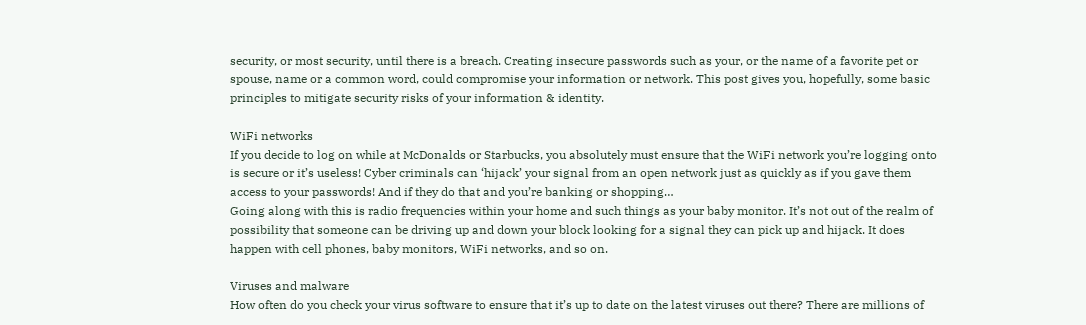security, or most security, until there is a breach. Creating insecure passwords such as your, or the name of a favorite pet or spouse, name or a common word, could compromise your information or network. This post gives you, hopefully, some basic principles to mitigate security risks of your information & identity.

WiFi networks
If you decide to log on while at McDonalds or Starbucks, you absolutely must ensure that the WiFi network you’re logging onto is secure or it’s useless! Cyber criminals can ‘hijack’ your signal from an open network just as quickly as if you gave them access to your passwords! And if they do that and you’re banking or shopping…
Going along with this is radio frequencies within your home and such things as your baby monitor. It’s not out of the realm of possibility that someone can be driving up and down your block looking for a signal they can pick up and hijack. It does happen with cell phones, baby monitors, WiFi networks, and so on.

Viruses and malware
How often do you check your virus software to ensure that it’s up to date on the latest viruses out there? There are millions of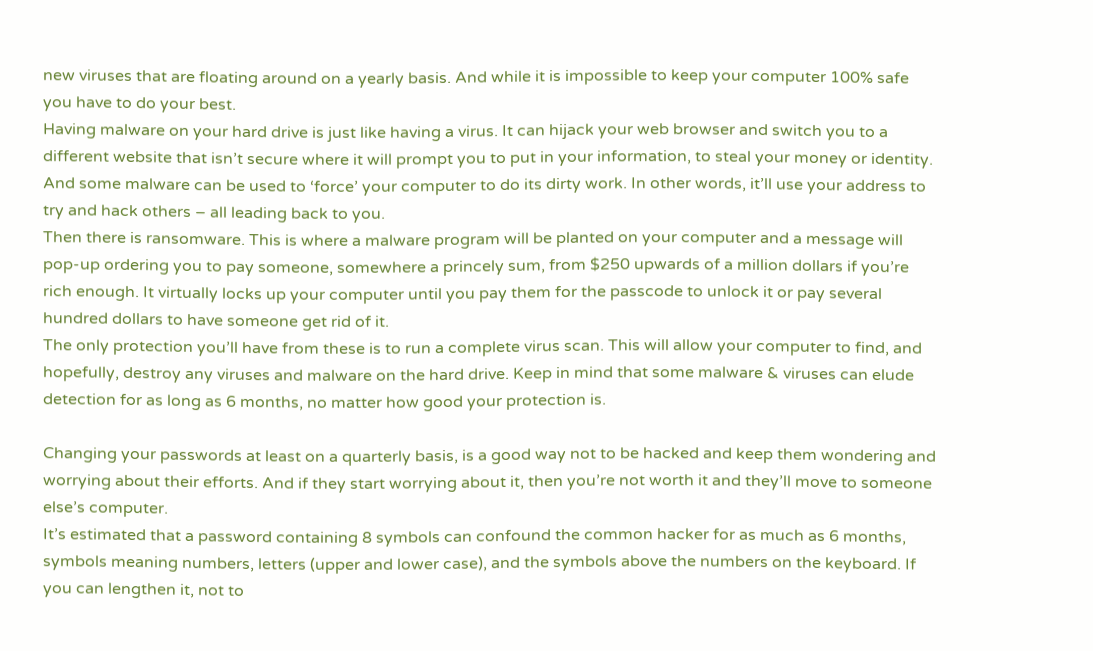new viruses that are floating around on a yearly basis. And while it is impossible to keep your computer 100% safe you have to do your best.
Having malware on your hard drive is just like having a virus. It can hijack your web browser and switch you to a different website that isn’t secure where it will prompt you to put in your information, to steal your money or identity.
And some malware can be used to ‘force’ your computer to do its dirty work. In other words, it’ll use your address to try and hack others – all leading back to you.
Then there is ransomware. This is where a malware program will be planted on your computer and a message will pop-up ordering you to pay someone, somewhere a princely sum, from $250 upwards of a million dollars if you’re rich enough. It virtually locks up your computer until you pay them for the passcode to unlock it or pay several hundred dollars to have someone get rid of it.
The only protection you’ll have from these is to run a complete virus scan. This will allow your computer to find, and hopefully, destroy any viruses and malware on the hard drive. Keep in mind that some malware & viruses can elude detection for as long as 6 months, no matter how good your protection is.

Changing your passwords at least on a quarterly basis, is a good way not to be hacked and keep them wondering and worrying about their efforts. And if they start worrying about it, then you’re not worth it and they’ll move to someone else’s computer.
It’s estimated that a password containing 8 symbols can confound the common hacker for as much as 6 months, symbols meaning numbers, letters (upper and lower case), and the symbols above the numbers on the keyboard. If you can lengthen it, not to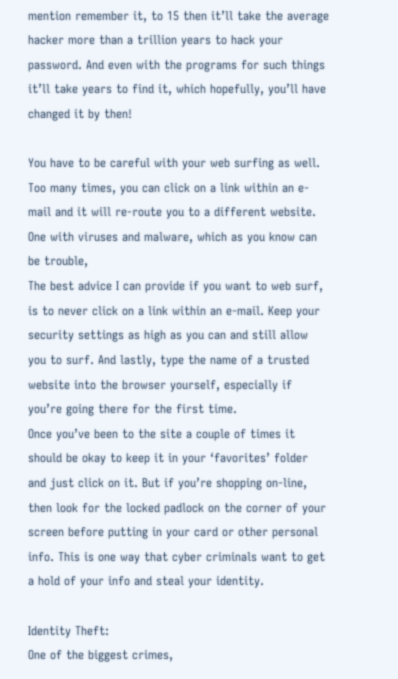mention remember it, to 15 then it’ll take the average hacker more than a trillion years to hack your password. And even with the programs for such things it’ll take years to find it, which hopefully, you’ll have changed it by then!

You have to be careful with your web surfing as well. Too many times, you can click on a link within an e-mail and it will re-route you to a different website. One with viruses and malware, which as you know can be trouble,
The best advice I can provide if you want to web surf, is to never click on a link within an e-mail. Keep your security settings as high as you can and still allow you to surf. And lastly, type the name of a trusted website into the browser yourself, especially if you’re going there for the first time.
Once you’ve been to the site a couple of times it should be okay to keep it in your ‘favorites’ folder and just click on it. But if you’re shopping on-line, then look for the locked padlock on the corner of your screen before putting in your card or other personal info. This is one way that cyber criminals want to get a hold of your info and steal your identity.

Identity Theft:
One of the biggest crimes,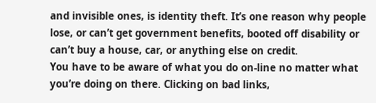and invisible ones, is identity theft. It’s one reason why people lose, or can’t get government benefits, booted off disability or can’t buy a house, car, or anything else on credit.
You have to be aware of what you do on-line no matter what you’re doing on there. Clicking on bad links,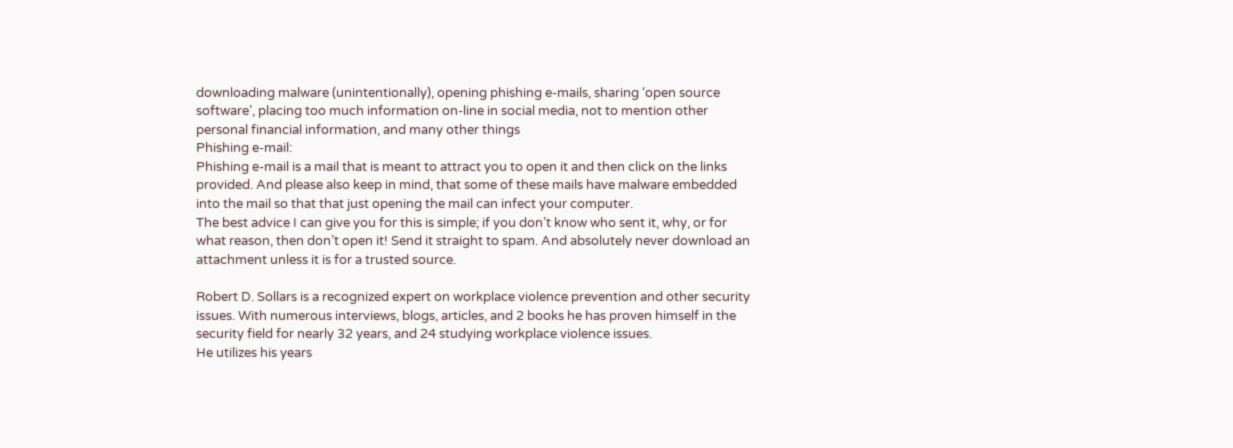downloading malware (unintentionally), opening phishing e-mails, sharing ‘open source software’, placing too much information on-line in social media, not to mention other personal financial information, and many other things
Phishing e-mail:
Phishing e-mail is a mail that is meant to attract you to open it and then click on the links provided. And please also keep in mind, that some of these mails have malware embedded into the mail so that that just opening the mail can infect your computer.
The best advice I can give you for this is simple; if you don’t know who sent it, why, or for what reason, then don’t open it! Send it straight to spam. And absolutely never download an attachment unless it is for a trusted source.

Robert D. Sollars is a recognized expert on workplace violence prevention and other security issues. With numerous interviews, blogs, articles, and 2 books he has proven himself in the security field for nearly 32 years, and 24 studying workplace violence issues.
He utilizes his years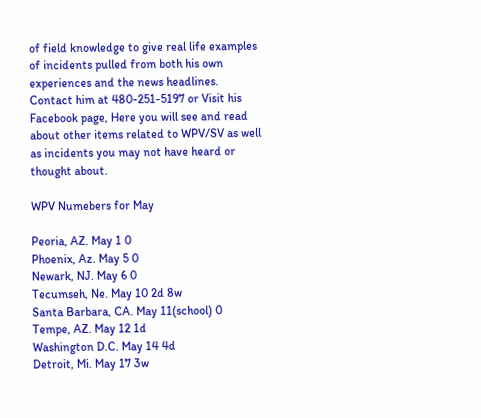of field knowledge to give real life examples of incidents pulled from both his own experiences and the news headlines. Contact him at 480-251-5197 or Visit his Facebook page, Here you will see and read about other items related to WPV/SV as well as incidents you may not have heard or thought about.

WPV Numebers for May

Peoria, AZ. May 1 0
Phoenix, Az. May 5 0
Newark, NJ. May 6 0
Tecumseh, Ne. May 10 2d 8w
Santa Barbara, CA. May 11(school) 0
Tempe, AZ. May 12 1d
Washington D.C. May 14 4d
Detroit, Mi. May 17 3w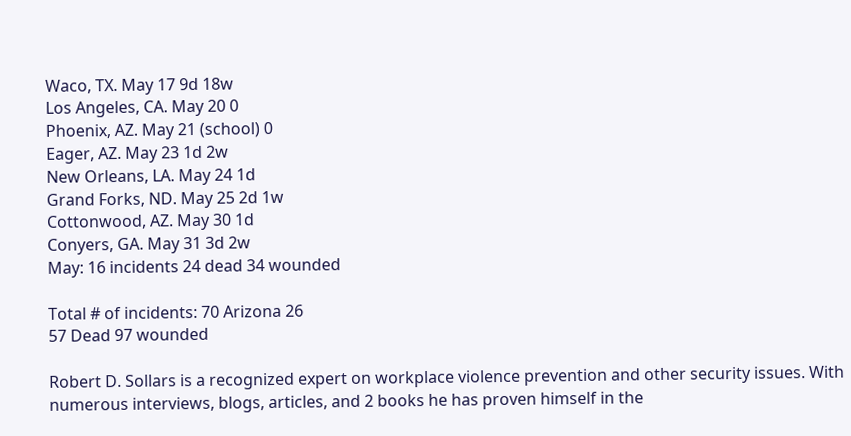Waco, TX. May 17 9d 18w
Los Angeles, CA. May 20 0
Phoenix, AZ. May 21 (school) 0
Eager, AZ. May 23 1d 2w
New Orleans, LA. May 24 1d
Grand Forks, ND. May 25 2d 1w
Cottonwood, AZ. May 30 1d
Conyers, GA. May 31 3d 2w
May: 16 incidents 24 dead 34 wounded

Total # of incidents: 70 Arizona 26
57 Dead 97 wounded

Robert D. Sollars is a recognized expert on workplace violence prevention and other security issues. With numerous interviews, blogs, articles, and 2 books he has proven himself in the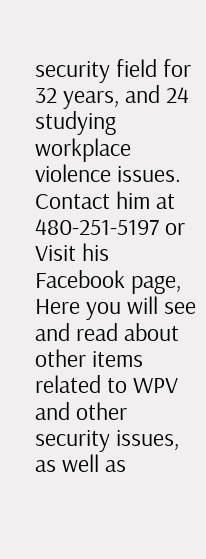security field for 32 years, and 24 studying workplace violence issues. Contact him at 480-251-5197 or Visit his Facebook page, Here you will see and read about other items related to WPV and other security issues, as well as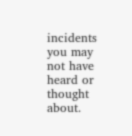incidents you may not have heard or thought about.